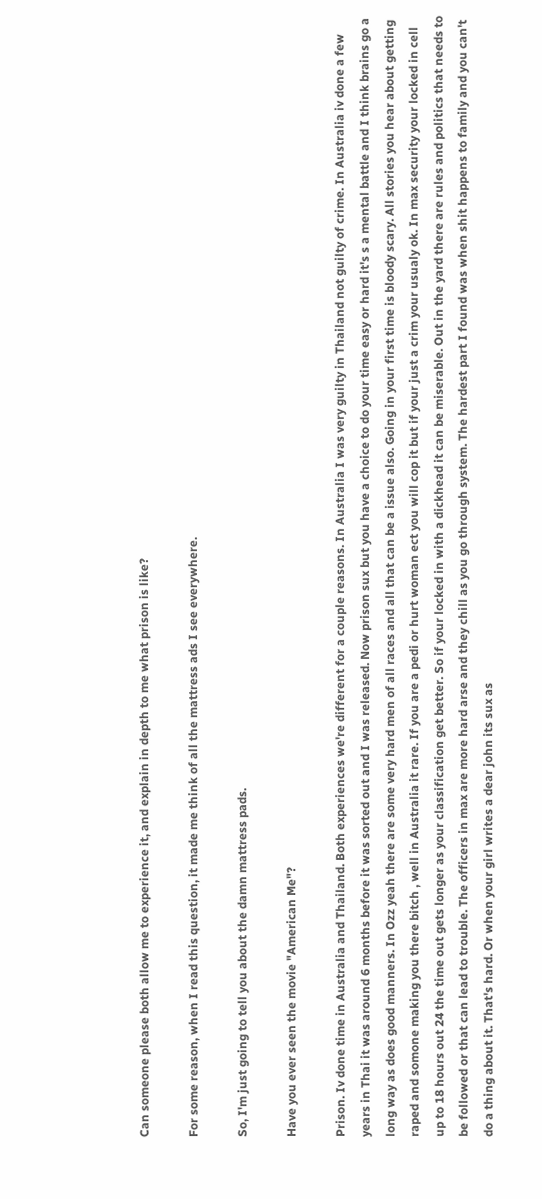Can someone please both allow me to experience it, and explain in depth to me what prison is like?

For some reason, when I read this question, it made me think of all the mattress ads I see everywhere.

So, I'm just going to tell you about the damn mattress pads.

Have you ever seen the movie "American Me"?

Prison. Iv done time in Australia and Thailand. Both experiences we're different for a couple reasons. In Australia I was very guilty in Thailand not guilty of crime. In Australia iv done a few years in Thai it was around 6 months before it was sorted out and I was released. Now prison sux but you have a choice to do your time easy or hard it's s a mental battle and I think brains go a long way as does good manners. In Ozz yeah there are some very hard men of all races and all that can be a issue also. Going in your first time is bloody scary. All stories you hear about getting raped and somone making you there bitch , well in Australia it rare. If you are a pedi or hurt woman ect you will cop it but if your just a crim your usualy ok. In max security your locked in cell up to 18 hours out 24 the time out gets longer as your classification get better. So if your locked in with a dickhead it can be miserable. Out in the yard there are rules and politics that needs to be followed or that can lead to trouble. The officers in max are more hard arse and they chill as you go through system. The hardest part I found was when shit happens to family and you can't do a thing about it. That's hard. Or when your girl writes a dear john its sux as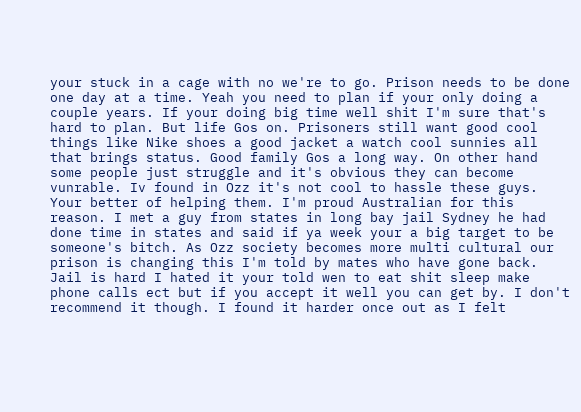your stuck in a cage with no we're to go. Prison needs to be done one day at a time. Yeah you need to plan if your only doing a couple years. If your doing big time well shit I'm sure that's hard to plan. But life Gos on. Prisoners still want good cool things like Nike shoes a good jacket a watch cool sunnies all that brings status. Good family Gos a long way. On other hand some people just struggle and it's obvious they can become vunrable. Iv found in Ozz it's not cool to hassle these guys. Your better of helping them. I'm proud Australian for this reason. I met a guy from states in long bay jail Sydney he had done time in states and said if ya week your a big target to be someone's bitch. As Ozz society becomes more multi cultural our prison is changing this I'm told by mates who have gone back. Jail is hard I hated it your told wen to eat shit sleep make phone calls ect but if you accept it well you can get by. I don't recommend it though. I found it harder once out as I felt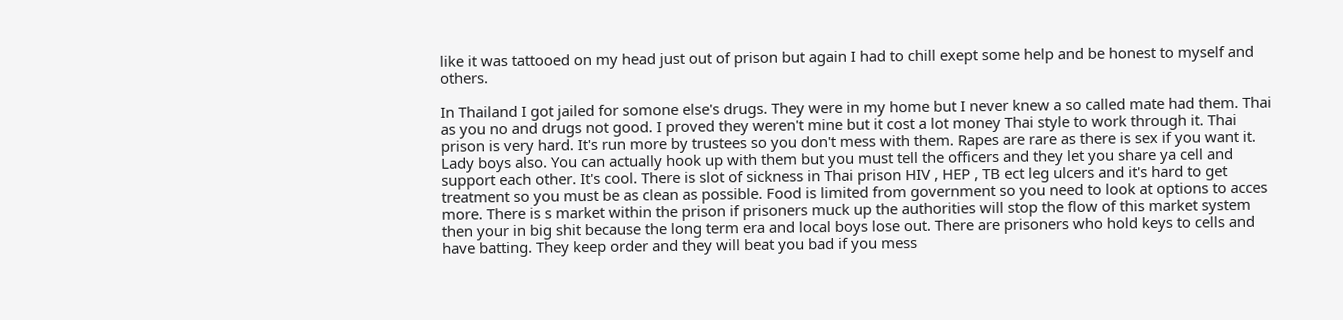like it was tattooed on my head just out of prison but again I had to chill exept some help and be honest to myself and others.

In Thailand I got jailed for somone else's drugs. They were in my home but I never knew a so called mate had them. Thai as you no and drugs not good. I proved they weren't mine but it cost a lot money Thai style to work through it. Thai prison is very hard. It's run more by trustees so you don't mess with them. Rapes are rare as there is sex if you want it. Lady boys also. You can actually hook up with them but you must tell the officers and they let you share ya cell and support each other. It's cool. There is slot of sickness in Thai prison HIV , HEP , TB ect leg ulcers and it's hard to get treatment so you must be as clean as possible. Food is limited from government so you need to look at options to acces more. There is s market within the prison if prisoners muck up the authorities will stop the flow of this market system then your in big shit because the long term era and local boys lose out. There are prisoners who hold keys to cells and have batting. They keep order and they will beat you bad if you mess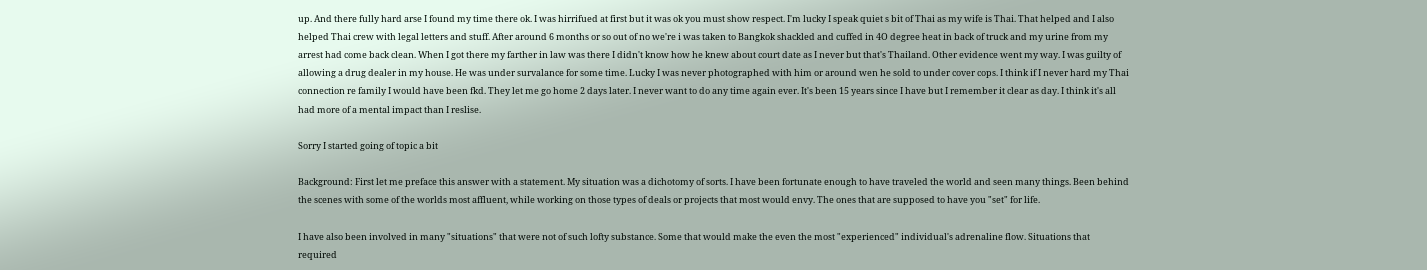up. And there fully hard arse I found my time there ok. I was hirrifued at first but it was ok you must show respect. I'm lucky I speak quiet s bit of Thai as my wife is Thai. That helped and I also helped Thai crew with legal letters and stuff. After around 6 months or so out of no we're i was taken to Bangkok shackled and cuffed in 4O degree heat in back of truck and my urine from my arrest had come back clean. When I got there my farther in law was there I didn't know how he knew about court date as I never but that's Thailand. Other evidence went my way. I was guilty of allowing a drug dealer in my house. He was under survalance for some time. Lucky I was never photographed with him or around wen he sold to under cover cops. I think if I never hard my Thai connection re family I would have been fkd. They let me go home 2 days later. I never want to do any time again ever. It's been 15 years since I have but I remember it clear as day. I think it's all had more of a mental impact than I reslise.

Sorry I started going of topic a bit

Background: First let me preface this answer with a statement. My situation was a dichotomy of sorts. I have been fortunate enough to have traveled the world and seen many things. Been behind the scenes with some of the worlds most affluent, while working on those types of deals or projects that most would envy. The ones that are supposed to have you "set" for life.

I have also been involved in many "situations" that were not of such lofty substance. Some that would make the even the most "experienced" individual's adrenaline flow. Situations that required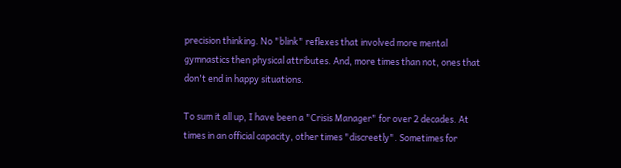precision thinking. No "blink" reflexes that involved more mental gymnastics then physical attributes. And, more times than not, ones that don't end in happy situations.

To sum it all up, I have been a "Crisis Manager" for over 2 decades. At times in an official capacity, other times "discreetly". Sometimes for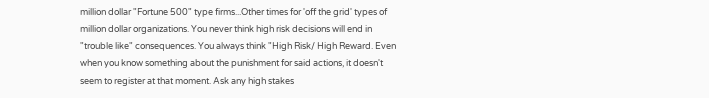million dollar "Fortune 500" type firms...Other times for 'off the grid' types of million dollar organizations. You never think high risk decisions will end in "trouble like" consequences. You always think "High Risk/ High Reward. Even when you know something about the punishment for said actions, it doesn't seem to register at that moment. Ask any high stakes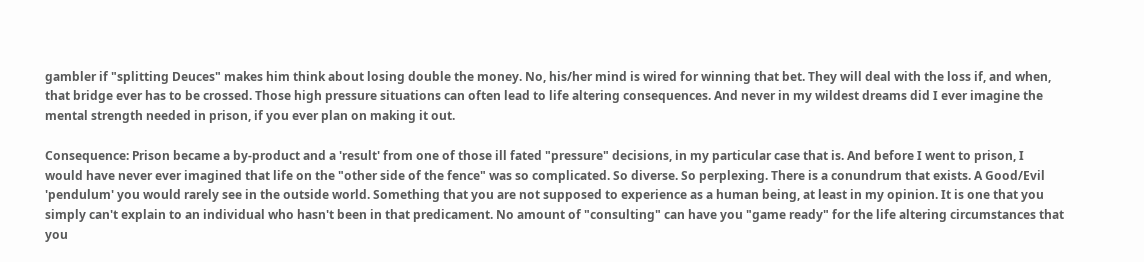gambler if "splitting Deuces" makes him think about losing double the money. No, his/her mind is wired for winning that bet. They will deal with the loss if, and when, that bridge ever has to be crossed. Those high pressure situations can often lead to life altering consequences. And never in my wildest dreams did I ever imagine the mental strength needed in prison, if you ever plan on making it out.

Consequence: Prison became a by-product and a 'result' from one of those ill fated "pressure" decisions, in my particular case that is. And before I went to prison, I would have never ever imagined that life on the "other side of the fence" was so complicated. So diverse. So perplexing. There is a conundrum that exists. A Good/Evil 'pendulum' you would rarely see in the outside world. Something that you are not supposed to experience as a human being, at least in my opinion. It is one that you simply can't explain to an individual who hasn't been in that predicament. No amount of "consulting" can have you "game ready" for the life altering circumstances that you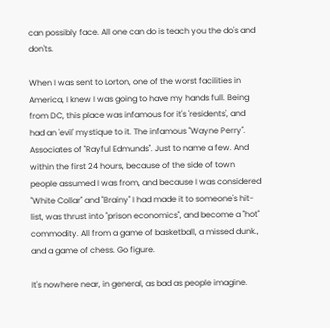can possibly face. All one can do is teach you the do's and don'ts.

When I was sent to Lorton, one of the worst facilities in America, I knew I was going to have my hands full. Being from DC, this place was infamous for it's 'residents', and had an 'evil' mystique to it. The infamous "Wayne Perry". Associates of "Rayful Edmunds". Just to name a few. And within the first 24 hours, because of the side of town people assumed I was from, and because I was considered "White Collar" and "Brainy" I had made it to someone's hit-list, was thrust into "prison economics", and become a "hot" commodity. All from a game of basketball, a missed dunk., and a game of chess. Go figure.

It's nowhere near, in general, as bad as people imagine.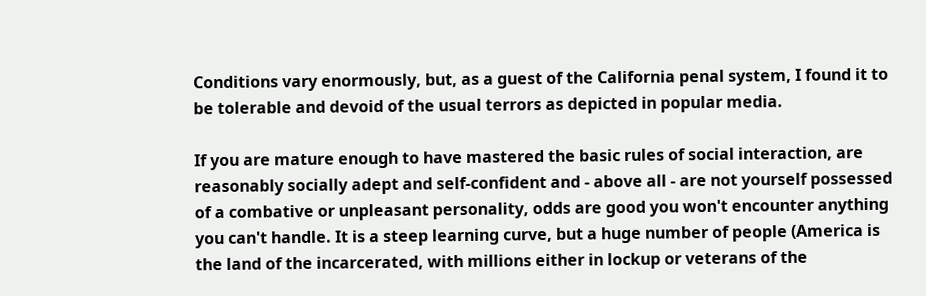Conditions vary enormously, but, as a guest of the California penal system, I found it to be tolerable and devoid of the usual terrors as depicted in popular media.

If you are mature enough to have mastered the basic rules of social interaction, are reasonably socially adept and self-confident and - above all - are not yourself possessed of a combative or unpleasant personality, odds are good you won't encounter anything you can't handle. It is a steep learning curve, but a huge number of people (America is the land of the incarcerated, with millions either in lockup or veterans of the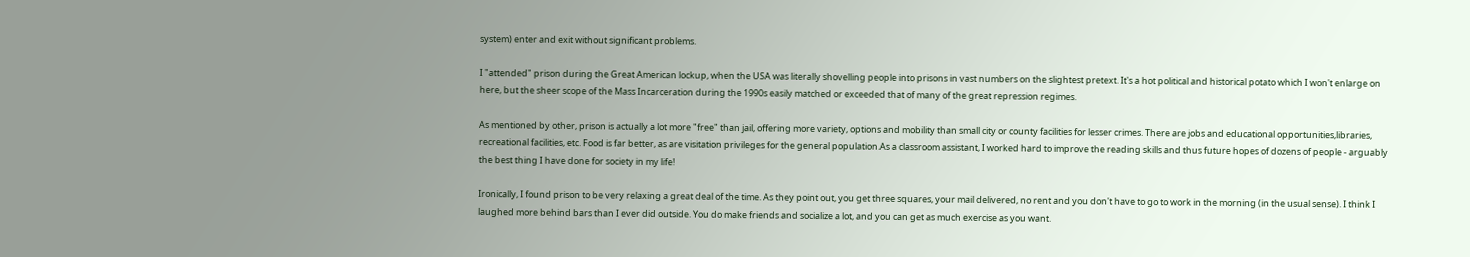system) enter and exit without significant problems.

I "attended" prison during the Great American lockup, when the USA was literally shovelling people into prisons in vast numbers on the slightest pretext. It's a hot political and historical potato which I won't enlarge on here, but the sheer scope of the Mass Incarceration during the 1990s easily matched or exceeded that of many of the great repression regimes.

As mentioned by other, prison is actually a lot more "free" than jail, offering more variety, options and mobility than small city or county facilities for lesser crimes. There are jobs and educational opportunities,libraries, recreational facilities, etc. Food is far better, as are visitation privileges for the general population.As a classroom assistant, I worked hard to improve the reading skills and thus future hopes of dozens of people - arguably the best thing I have done for society in my life!

Ironically, I found prison to be very relaxing a great deal of the time. As they point out, you get three squares, your mail delivered, no rent and you don't have to go to work in the morning (in the usual sense). I think I laughed more behind bars than I ever did outside. You do make friends and socialize a lot, and you can get as much exercise as you want.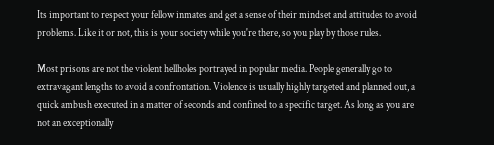Its important to respect your fellow inmates and get a sense of their mindset and attitudes to avoid problems. Like it or not, this is your society while you're there, so you play by those rules.

Most prisons are not the violent hellholes portrayed in popular media. People generally go to extravagant lengths to avoid a confrontation. Violence is usually highly targeted and planned out, a quick ambush executed in a matter of seconds and confined to a specific target. As long as you are not an exceptionally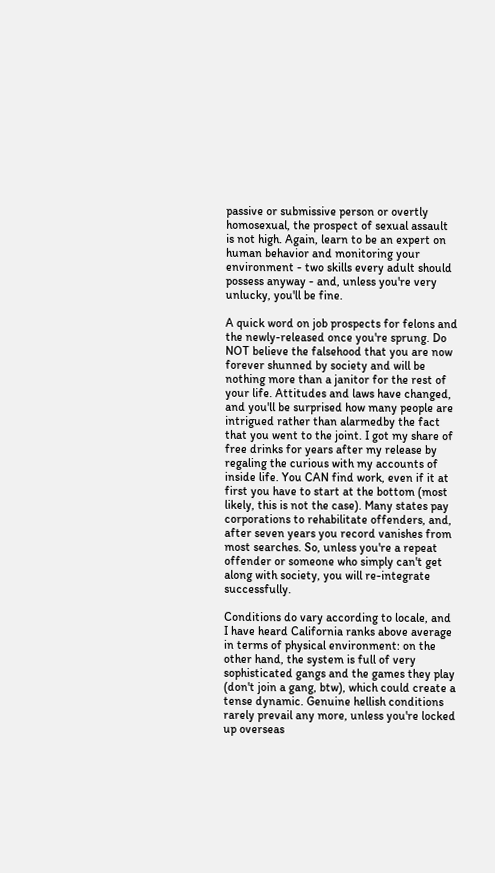passive or submissive person or overtly homosexual, the prospect of sexual assault is not high. Again, learn to be an expert on human behavior and monitoring your environment - two skills every adult should possess anyway - and, unless you're very unlucky, you'll be fine.

A quick word on job prospects for felons and the newly-released once you're sprung. Do NOT believe the falsehood that you are now forever shunned by society and will be nothing more than a janitor for the rest of your life. Attitudes and laws have changed, and you'll be surprised how many people are intrigued rather than alarmedby the fact that you went to the joint. I got my share of free drinks for years after my release by regaling the curious with my accounts of inside life. You CAN find work, even if it at first you have to start at the bottom (most likely, this is not the case). Many states pay corporations to rehabilitate offenders, and, after seven years you record vanishes from most searches. So, unless you're a repeat offender or someone who simply can't get along with society, you will re-integrate successfully.

Conditions do vary according to locale, and I have heard California ranks above average in terms of physical environment: on the other hand, the system is full of very sophisticated gangs and the games they play (don't join a gang, btw), which could create a tense dynamic. Genuine hellish conditions rarely prevail any more, unless you're locked up overseas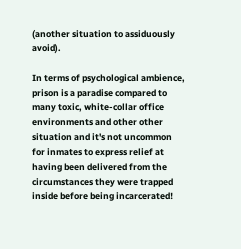(another situation to assiduously avoid).

In terms of psychological ambience, prison is a paradise compared to many toxic, white-collar office environments and other other situation and it's not uncommon for inmates to express relief at having been delivered from the circumstances they were trapped inside before being incarcerated!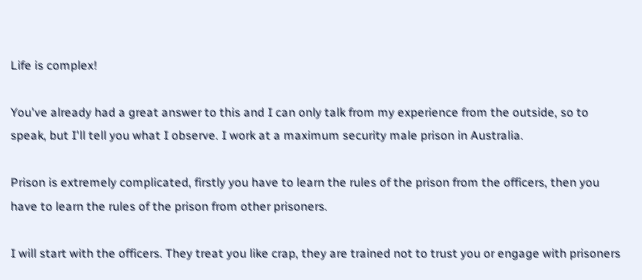Life is complex!

You've already had a great answer to this and I can only talk from my experience from the outside, so to speak, but I'll tell you what I observe. I work at a maximum security male prison in Australia.

Prison is extremely complicated, firstly you have to learn the rules of the prison from the officers, then you have to learn the rules of the prison from other prisoners.

I will start with the officers. They treat you like crap, they are trained not to trust you or engage with prisoners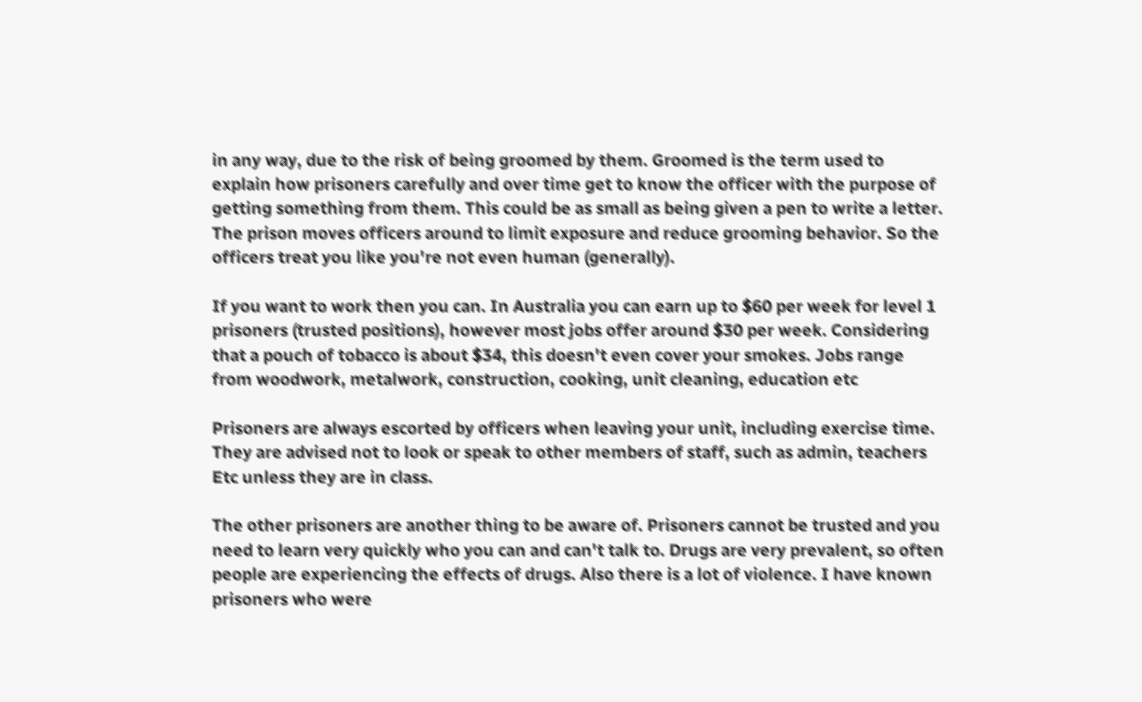in any way, due to the risk of being groomed by them. Groomed is the term used to explain how prisoners carefully and over time get to know the officer with the purpose of getting something from them. This could be as small as being given a pen to write a letter. The prison moves officers around to limit exposure and reduce grooming behavior. So the officers treat you like you're not even human (generally).

If you want to work then you can. In Australia you can earn up to $60 per week for level 1 prisoners (trusted positions), however most jobs offer around $30 per week. Considering that a pouch of tobacco is about $34, this doesn't even cover your smokes. Jobs range from woodwork, metalwork, construction, cooking, unit cleaning, education etc

Prisoners are always escorted by officers when leaving your unit, including exercise time. They are advised not to look or speak to other members of staff, such as admin, teachers Etc unless they are in class.

The other prisoners are another thing to be aware of. Prisoners cannot be trusted and you need to learn very quickly who you can and can't talk to. Drugs are very prevalent, so often people are experiencing the effects of drugs. Also there is a lot of violence. I have known prisoners who were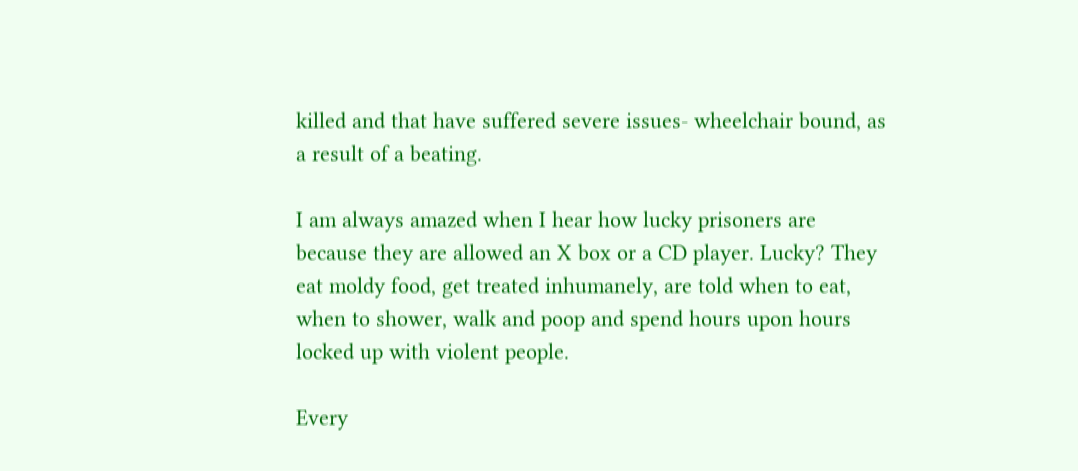killed and that have suffered severe issues- wheelchair bound, as a result of a beating.

I am always amazed when I hear how lucky prisoners are because they are allowed an X box or a CD player. Lucky? They eat moldy food, get treated inhumanely, are told when to eat, when to shower, walk and poop and spend hours upon hours locked up with violent people.

Every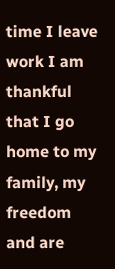time I leave work I am thankful that I go home to my family, my freedom and are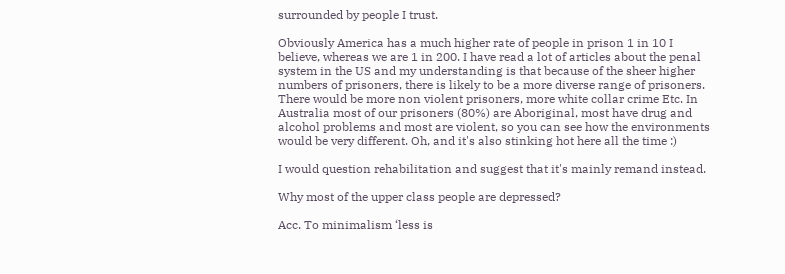surrounded by people I trust.

Obviously America has a much higher rate of people in prison 1 in 10 I believe, whereas we are 1 in 200. I have read a lot of articles about the penal system in the US and my understanding is that because of the sheer higher numbers of prisoners, there is likely to be a more diverse range of prisoners. There would be more non violent prisoners, more white collar crime Etc. In Australia most of our prisoners (80%) are Aboriginal, most have drug and alcohol problems and most are violent, so you can see how the environments would be very different. Oh, and it's also stinking hot here all the time :)

I would question rehabilitation and suggest that it's mainly remand instead.

Why most of the upper class people are depressed?

Acc. To minimalism ‘less is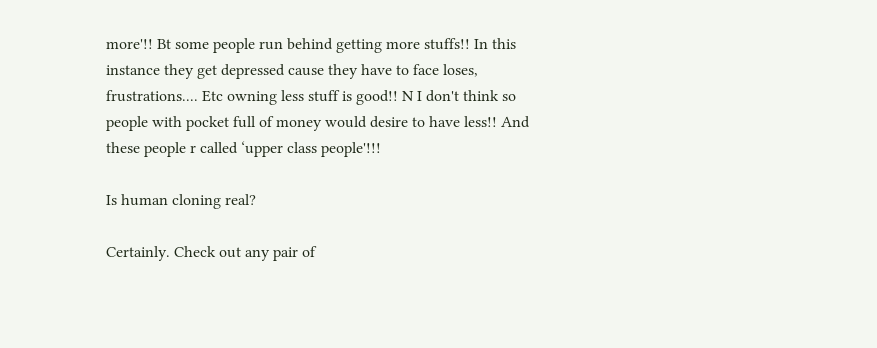more'!! Bt some people run behind getting more stuffs!! In this instance they get depressed cause they have to face loses, frustrations.... Etc owning less stuff is good!! N I don't think so people with pocket full of money would desire to have less!! And these people r called ‘upper class people'!!!

Is human cloning real?

Certainly. Check out any pair of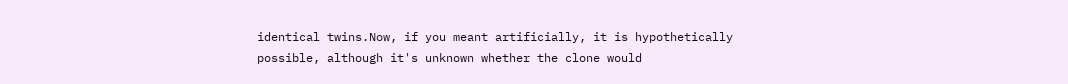identical twins.Now, if you meant artificially, it is hypothetically possible, although it's unknown whether the clone would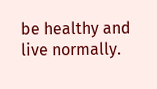be healthy and live normally.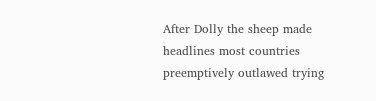After Dolly the sheep made headlines most countries preemptively outlawed trying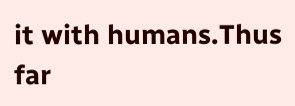it with humans.Thus far